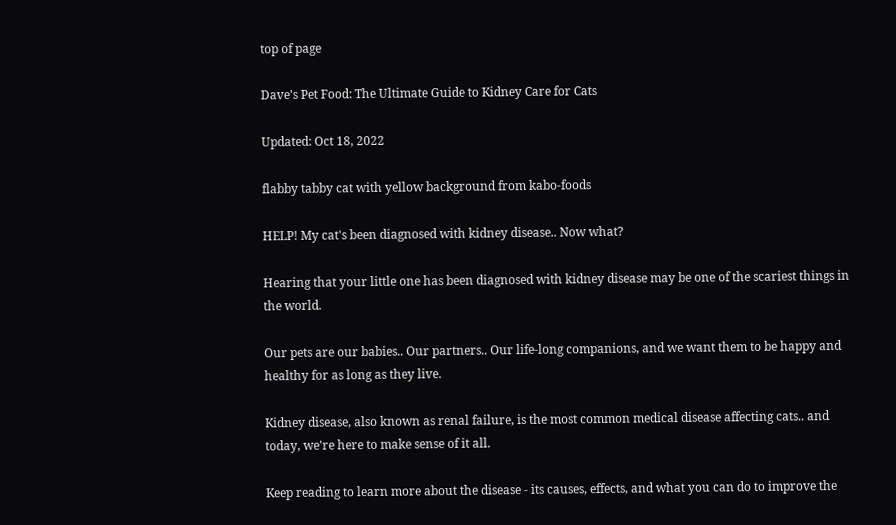top of page

Dave’s Pet Food: The Ultimate Guide to Kidney Care for Cats

Updated: Oct 18, 2022

flabby tabby cat with yellow background from kabo-foods

HELP! My cat's been diagnosed with kidney disease.. Now what?

Hearing that your little one has been diagnosed with kidney disease may be one of the scariest things in the world.

Our pets are our babies.. Our partners.. Our life-long companions, and we want them to be happy and healthy for as long as they live.

Kidney disease, also known as renal failure, is the most common medical disease affecting cats.. and today, we're here to make sense of it all.

Keep reading to learn more about the disease - its causes, effects, and what you can do to improve the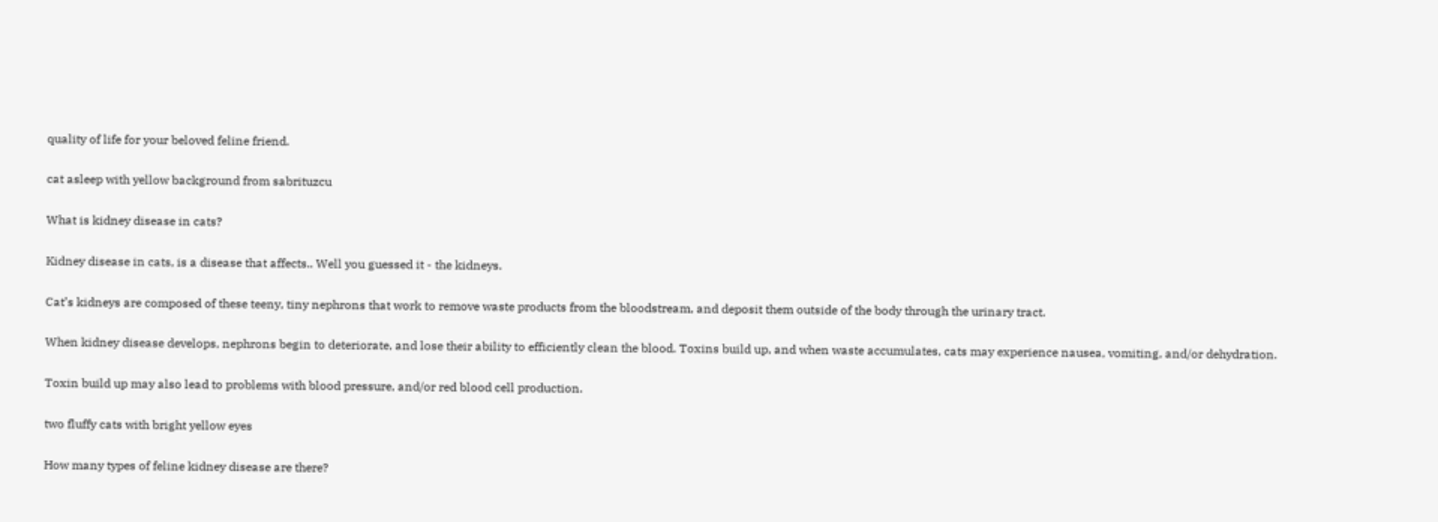quality of life for your beloved feline friend.

cat asleep with yellow background from sabrituzcu

What is kidney disease in cats?

Kidney disease in cats, is a disease that affects.. Well you guessed it - the kidneys.

Cat’s kidneys are composed of these teeny, tiny nephrons that work to remove waste products from the bloodstream, and deposit them outside of the body through the urinary tract.

When kidney disease develops, nephrons begin to deteriorate, and lose their ability to efficiently clean the blood. Toxins build up, and when waste accumulates, cats may experience nausea, vomiting, and/or dehydration.

Toxin build up may also lead to problems with blood pressure, and/or red blood cell production.

two fluffy cats with bright yellow eyes

How many types of feline kidney disease are there?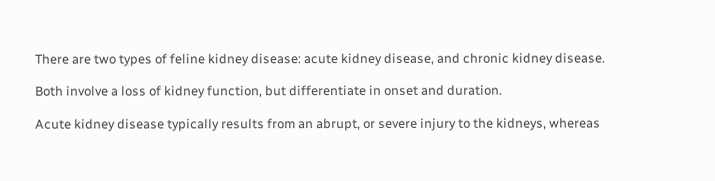There are two types of feline kidney disease: acute kidney disease, and chronic kidney disease.

Both involve a loss of kidney function, but differentiate in onset and duration.

Acute kidney disease typically results from an abrupt, or severe injury to the kidneys, whereas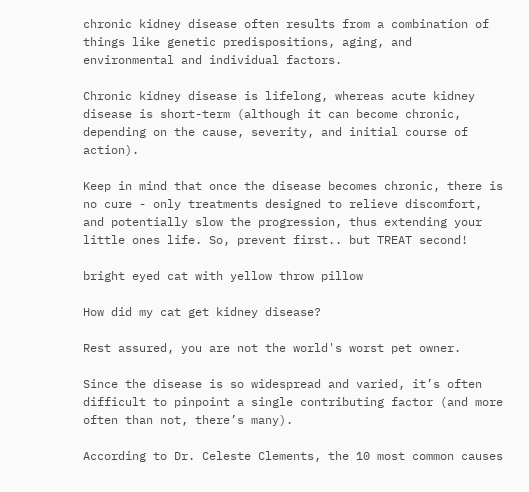chronic kidney disease often results from a combination of things like genetic predispositions, aging, and environmental and individual factors.

Chronic kidney disease is lifelong, whereas acute kidney disease is short-term (although it can become chronic, depending on the cause, severity, and initial course of action).

Keep in mind that once the disease becomes chronic, there is no cure - only treatments designed to relieve discomfort, and potentially slow the progression, thus extending your little ones life. So, prevent first.. but TREAT second!

bright eyed cat with yellow throw pillow

How did my cat get kidney disease?

Rest assured, you are not the world's worst pet owner.

Since the disease is so widespread and varied, it’s often difficult to pinpoint a single contributing factor (and more often than not, there’s many).

According to Dr. Celeste Clements, the 10 most common causes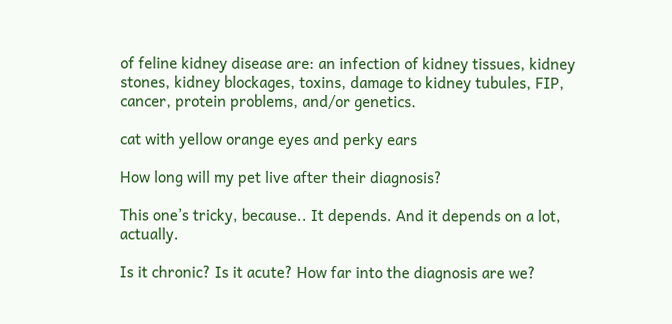of feline kidney disease are: an infection of kidney tissues, kidney stones, kidney blockages, toxins, damage to kidney tubules, FIP, cancer, protein problems, and/or genetics.

cat with yellow orange eyes and perky ears

How long will my pet live after their diagnosis?

This one’s tricky, because.. It depends. And it depends on a lot, actually.

Is it chronic? Is it acute? How far into the diagnosis are we?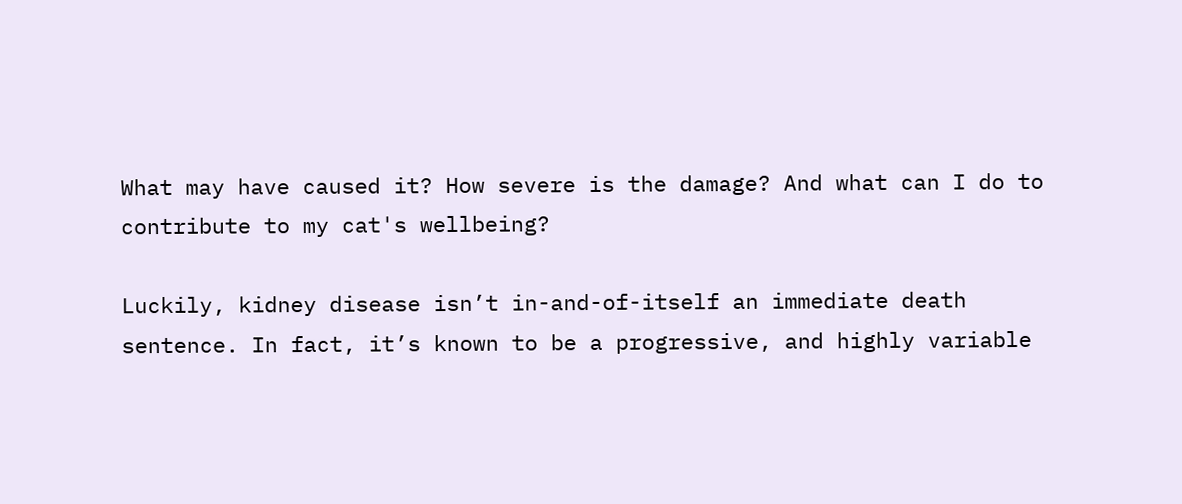What may have caused it? How severe is the damage? And what can I do to contribute to my cat's wellbeing?

Luckily, kidney disease isn’t in-and-of-itself an immediate death sentence. In fact, it’s known to be a progressive, and highly variable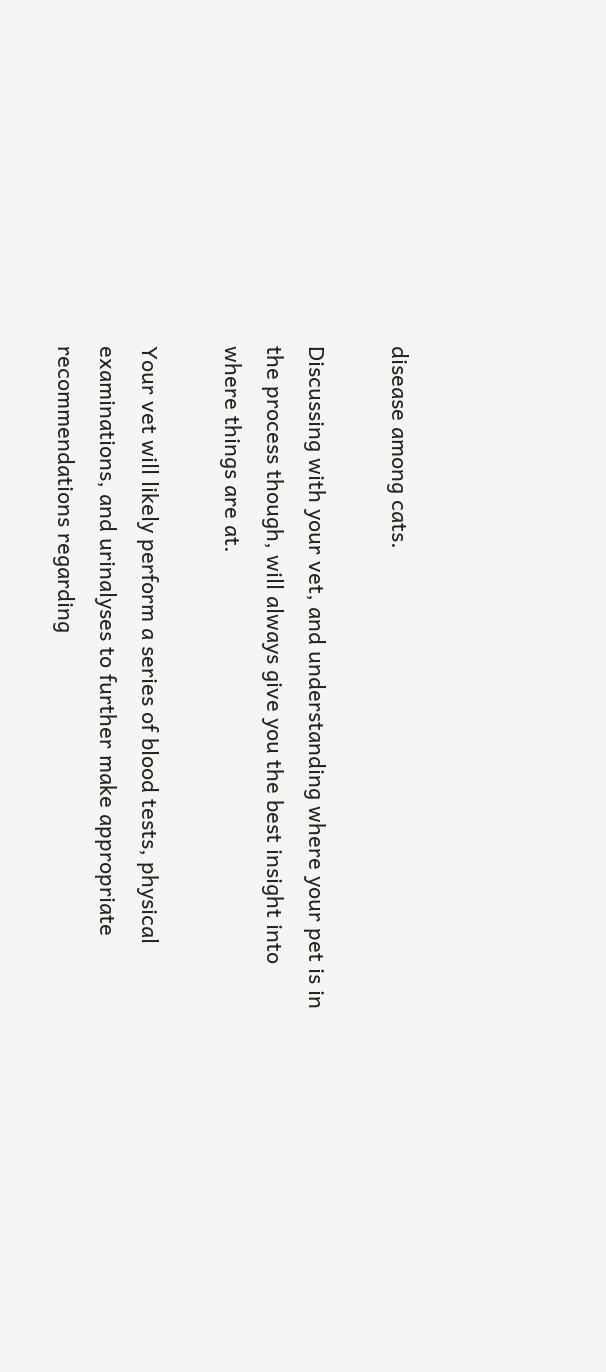disease among cats.

Discussing with your vet, and understanding where your pet is in the process though, will always give you the best insight into where things are at.

Your vet will likely perform a series of blood tests, physical examinations, and urinalyses to further make appropriate recommendations regarding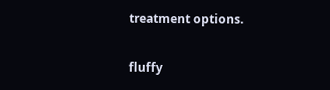treatment options.

fluffy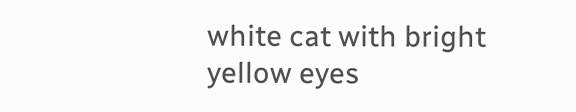white cat with bright yellow eyes